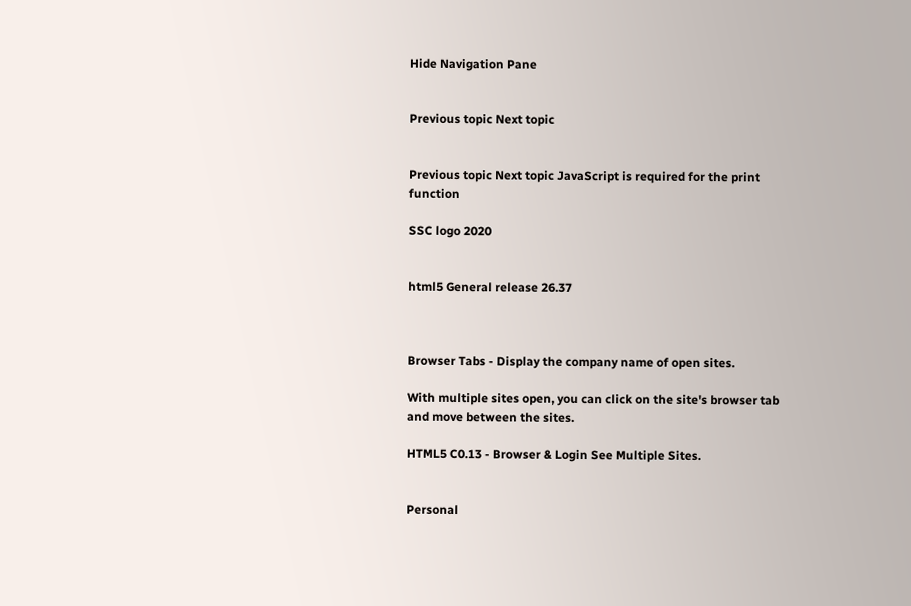Hide Navigation Pane


Previous topic Next topic


Previous topic Next topic JavaScript is required for the print function

SSC logo 2020


html5 General release 26.37



Browser Tabs - Display the company name of open sites.

With multiple sites open, you can click on the site's browser tab and move between the sites.

HTML5 C0.13 - Browser & Login See Multiple Sites.


Personal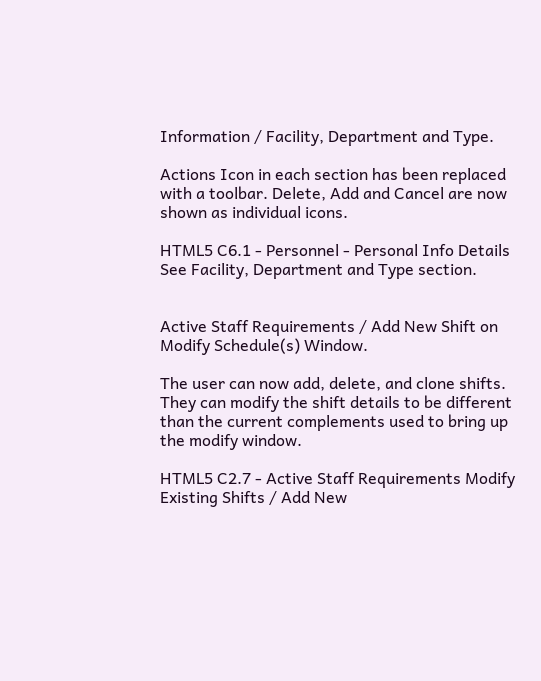Information / Facility, Department and Type.

Actions Icon in each section has been replaced with a toolbar. Delete, Add and Cancel are now shown as individual icons.

HTML5 C6.1 - Personnel - Personal Info Details See Facility, Department and Type section.


Active Staff Requirements / Add New Shift on Modify Schedule(s) Window.

The user can now add, delete, and clone shifts. They can modify the shift details to be different than the current complements used to bring up the modify window.

HTML5 C2.7 - Active Staff Requirements Modify Existing Shifts / Add New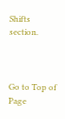Shifts section.



Go to Top of Page